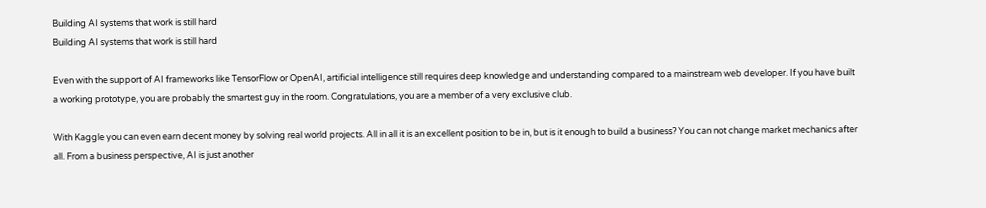Building AI systems that work is still hard
Building AI systems that work is still hard

Even with the support of AI frameworks like TensorFlow or OpenAI, artificial intelligence still requires deep knowledge and understanding compared to a mainstream web developer. If you have built a working prototype, you are probably the smartest guy in the room. Congratulations, you are a member of a very exclusive club.

With Kaggle you can even earn decent money by solving real world projects. All in all it is an excellent position to be in, but is it enough to build a business? You can not change market mechanics after all. From a business perspective, AI is just another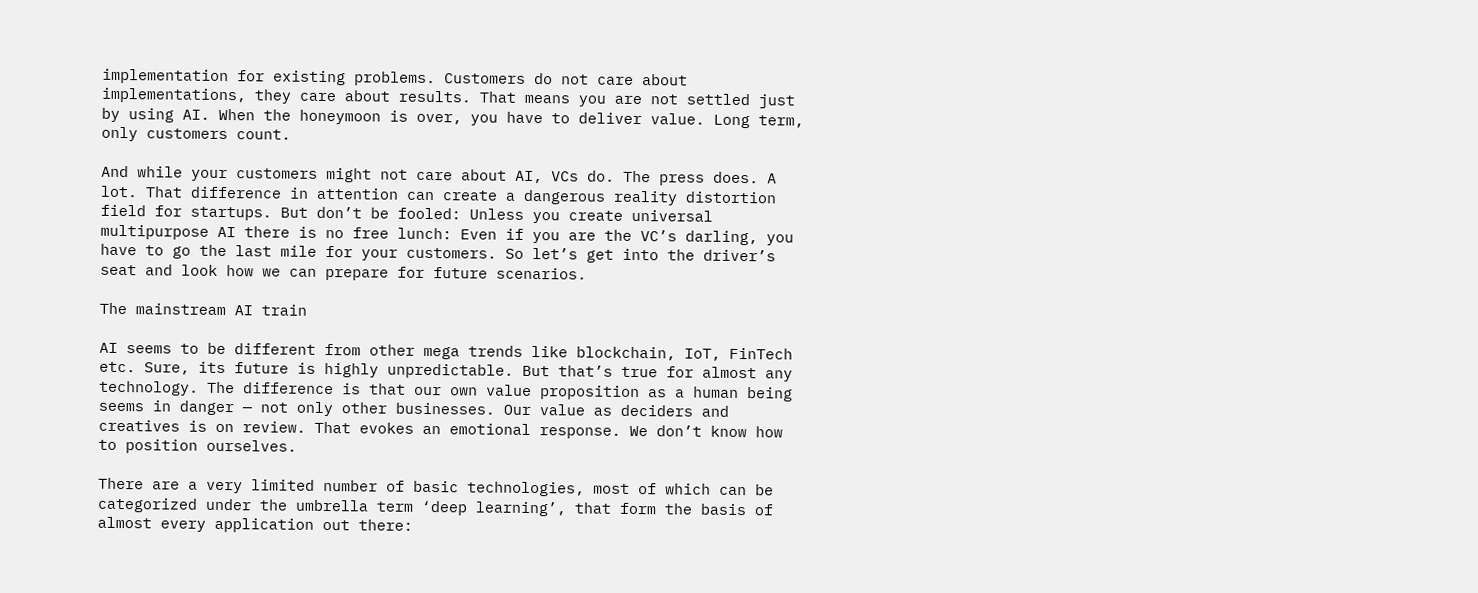implementation for existing problems. Customers do not care about implementations, they care about results. That means you are not settled just by using AI. When the honeymoon is over, you have to deliver value. Long term, only customers count.

And while your customers might not care about AI, VCs do. The press does. A lot. That difference in attention can create a dangerous reality distortion field for startups. But don’t be fooled: Unless you create universal multipurpose AI there is no free lunch: Even if you are the VC’s darling, you have to go the last mile for your customers. So let’s get into the driver’s seat and look how we can prepare for future scenarios.

The mainstream AI train

AI seems to be different from other mega trends like blockchain, IoT, FinTech etc. Sure, its future is highly unpredictable. But that’s true for almost any technology. The difference is that our own value proposition as a human being seems in danger — not only other businesses. Our value as deciders and creatives is on review. That evokes an emotional response. We don’t know how to position ourselves.

There are a very limited number of basic technologies, most of which can be categorized under the umbrella term ‘deep learning’, that form the basis of almost every application out there: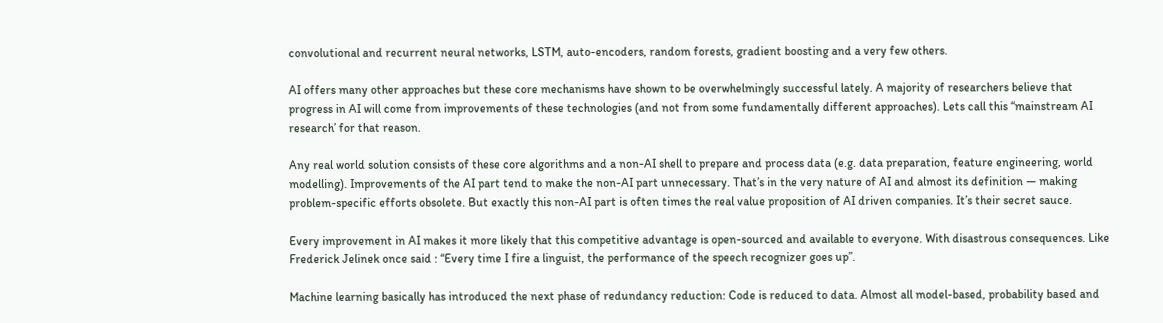convolutional and recurrent neural networks, LSTM, auto-encoders, random forests, gradient boosting and a very few others.

AI offers many other approaches but these core mechanisms have shown to be overwhelmingly successful lately. A majority of researchers believe that progress in AI will come from improvements of these technologies (and not from some fundamentally different approaches). Lets call this “mainstream AI research’ for that reason.

Any real world solution consists of these core algorithms and a non-AI shell to prepare and process data (e.g. data preparation, feature engineering, world modelling). Improvements of the AI part tend to make the non-AI part unnecessary. That’s in the very nature of AI and almost its definition — making problem-specific efforts obsolete. But exactly this non-AI part is often times the real value proposition of AI driven companies. It’s their secret sauce.

Every improvement in AI makes it more likely that this competitive advantage is open-sourced and available to everyone. With disastrous consequences. Like Frederick Jelinek once said : “Every time I fire a linguist, the performance of the speech recognizer goes up”.

Machine learning basically has introduced the next phase of redundancy reduction: Code is reduced to data. Almost all model-based, probability based and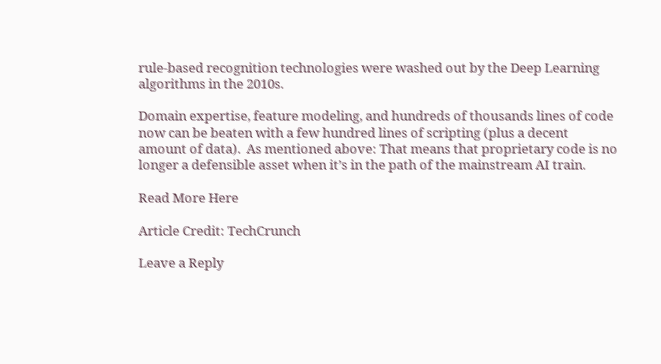rule-based recognition technologies were washed out by the Deep Learning algorithms in the 2010s.

Domain expertise, feature modeling, and hundreds of thousands lines of code now can be beaten with a few hundred lines of scripting (plus a decent amount of data).  As mentioned above: That means that proprietary code is no longer a defensible asset when it’s in the path of the mainstream AI train.

Read More Here

Article Credit: TechCrunch

Leave a Reply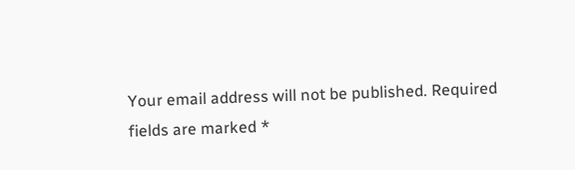Your email address will not be published. Required fields are marked *